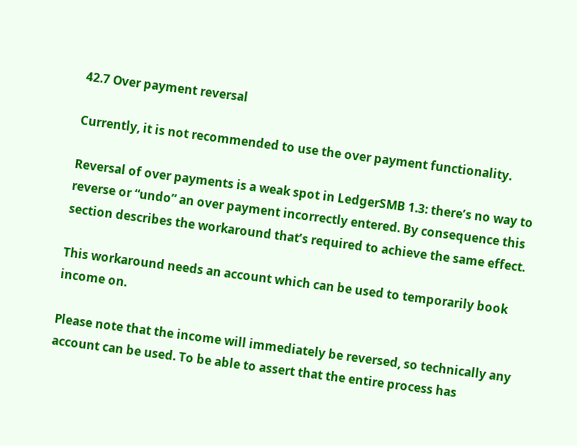42.7 Over payment reversal

Currently, it is not recommended to use the over payment functionality.

Reversal of over payments is a weak spot in LedgerSMB 1.3: there’s no way to reverse or “undo” an over payment incorrectly entered. By consequence this section describes the workaround that’s required to achieve the same effect.

This workaround needs an account which can be used to temporarily book income on.

Please note that the income will immediately be reversed, so technically any account can be used. To be able to assert that the entire process has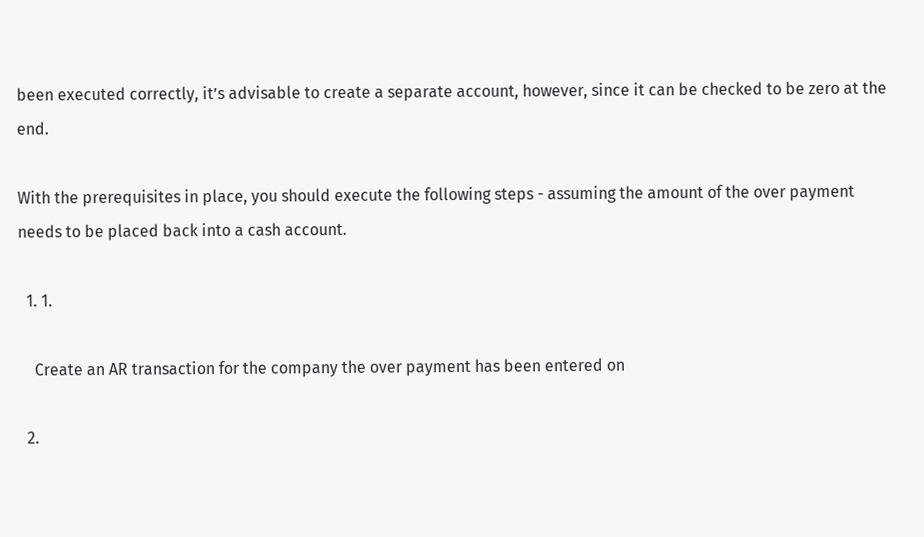been executed correctly, it’s advisable to create a separate account, however, since it can be checked to be zero at the end.

With the prerequisites in place, you should execute the following steps - assuming the amount of the over payment needs to be placed back into a cash account.

  1. 1.

    Create an AR transaction for the company the over payment has been entered on

  2.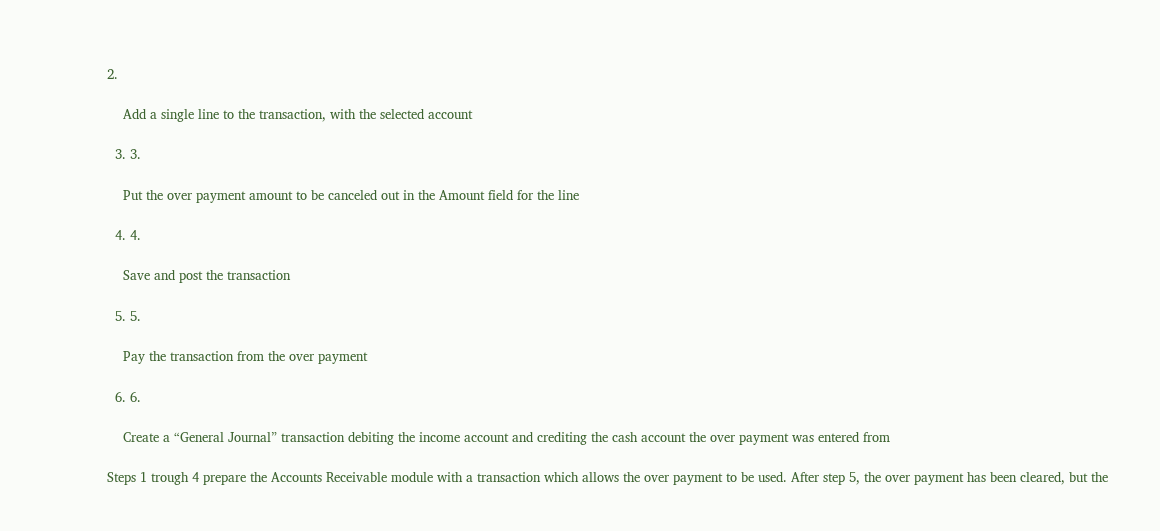2.

    Add a single line to the transaction, with the selected account

  3. 3.

    Put the over payment amount to be canceled out in the Amount field for the line

  4. 4.

    Save and post the transaction

  5. 5.

    Pay the transaction from the over payment

  6. 6.

    Create a “General Journal” transaction debiting the income account and crediting the cash account the over payment was entered from

Steps 1 trough 4 prepare the Accounts Receivable module with a transaction which allows the over payment to be used. After step 5, the over payment has been cleared, but the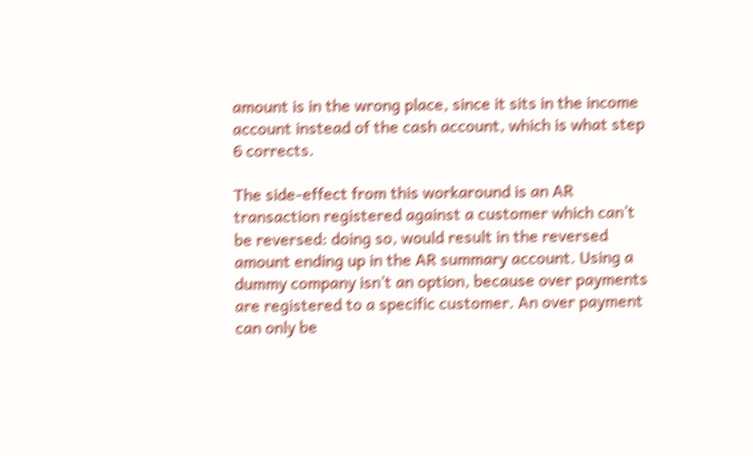amount is in the wrong place, since it sits in the income account instead of the cash account, which is what step 6 corrects.

The side-effect from this workaround is an AR transaction registered against a customer which can’t be reversed: doing so, would result in the reversed amount ending up in the AR summary account. Using a dummy company isn’t an option, because over payments are registered to a specific customer. An over payment can only be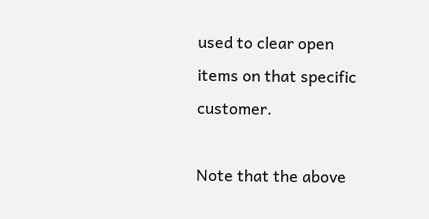used to clear open items on that specific customer.

Note that the above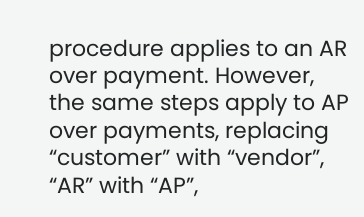procedure applies to an AR over payment. However, the same steps apply to AP over payments, replacing “customer” with “vendor”, “AR” with “AP”,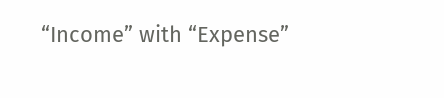“Income” with “Expense”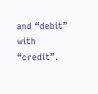and “debit” with “credit”.